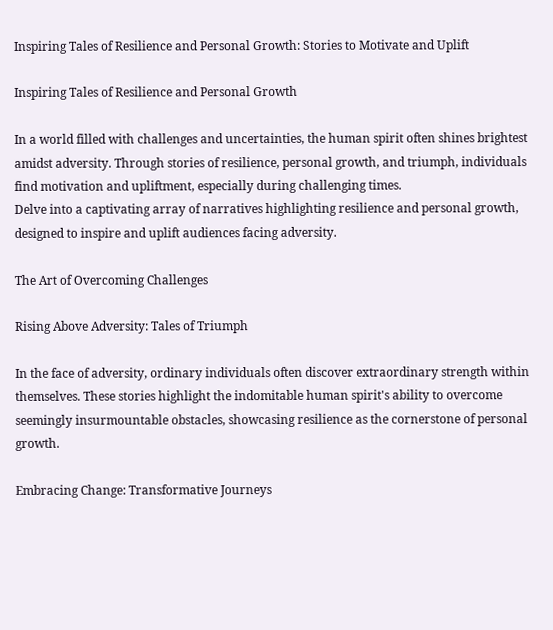Inspiring Tales of Resilience and Personal Growth: Stories to Motivate and Uplift

Inspiring Tales of Resilience and Personal Growth

In a world filled with challenges and uncertainties, the human spirit often shines brightest amidst adversity. Through stories of resilience, personal growth, and triumph, individuals find motivation and upliftment, especially during challenging times.
Delve into a captivating array of narratives highlighting resilience and personal growth, designed to inspire and uplift audiences facing adversity.

The Art of Overcoming Challenges

Rising Above Adversity: Tales of Triumph

In the face of adversity, ordinary individuals often discover extraordinary strength within themselves. These stories highlight the indomitable human spirit's ability to overcome seemingly insurmountable obstacles, showcasing resilience as the cornerstone of personal growth.

Embracing Change: Transformative Journeys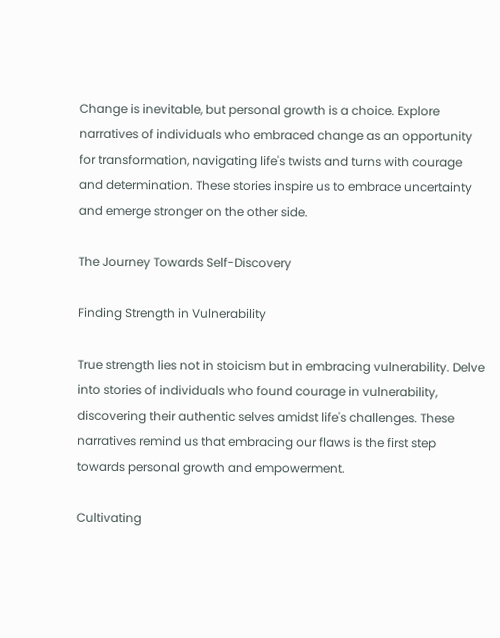Change is inevitable, but personal growth is a choice. Explore narratives of individuals who embraced change as an opportunity for transformation, navigating life's twists and turns with courage and determination. These stories inspire us to embrace uncertainty and emerge stronger on the other side.

The Journey Towards Self-Discovery

Finding Strength in Vulnerability

True strength lies not in stoicism but in embracing vulnerability. Delve into stories of individuals who found courage in vulnerability, discovering their authentic selves amidst life's challenges. These narratives remind us that embracing our flaws is the first step towards personal growth and empowerment.

Cultivating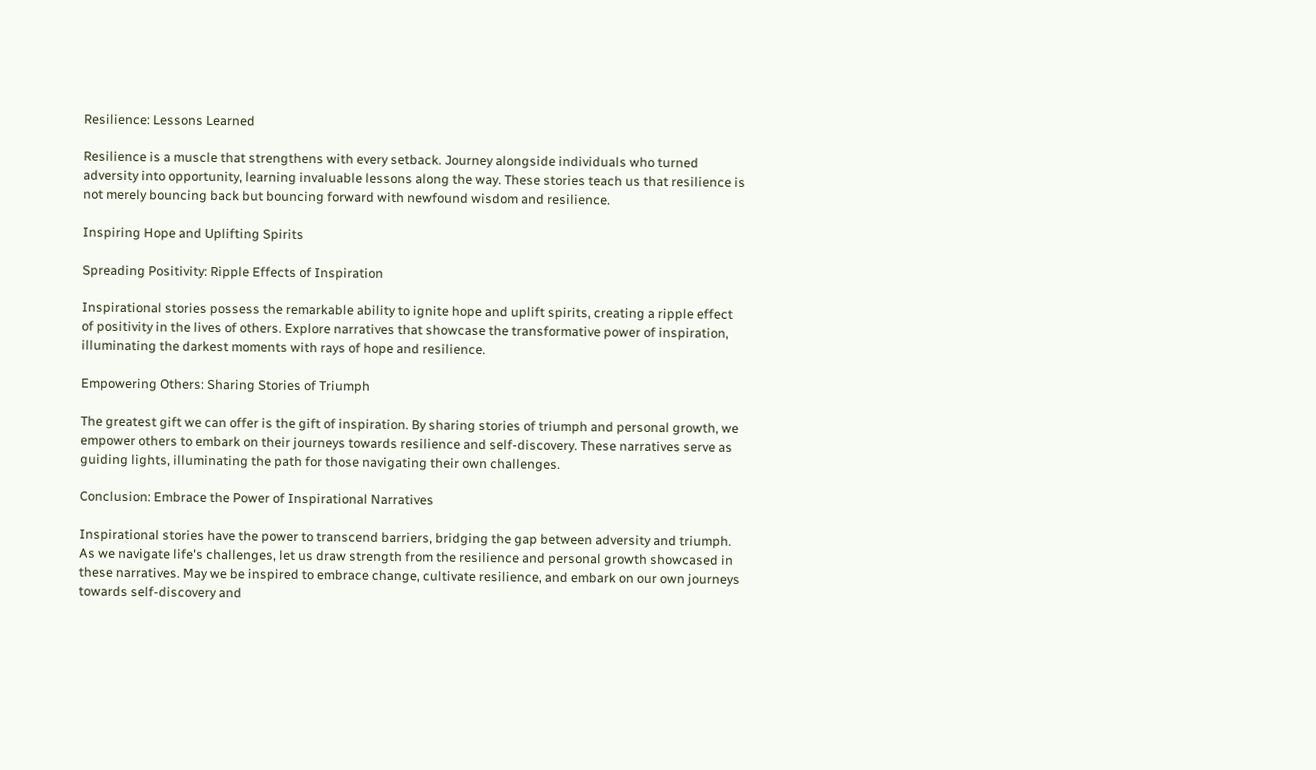Resilience: Lessons Learned

Resilience is a muscle that strengthens with every setback. Journey alongside individuals who turned adversity into opportunity, learning invaluable lessons along the way. These stories teach us that resilience is not merely bouncing back but bouncing forward with newfound wisdom and resilience.

Inspiring Hope and Uplifting Spirits

Spreading Positivity: Ripple Effects of Inspiration

Inspirational stories possess the remarkable ability to ignite hope and uplift spirits, creating a ripple effect of positivity in the lives of others. Explore narratives that showcase the transformative power of inspiration, illuminating the darkest moments with rays of hope and resilience.

Empowering Others: Sharing Stories of Triumph

The greatest gift we can offer is the gift of inspiration. By sharing stories of triumph and personal growth, we empower others to embark on their journeys towards resilience and self-discovery. These narratives serve as guiding lights, illuminating the path for those navigating their own challenges.

Conclusion: Embrace the Power of Inspirational Narratives

Inspirational stories have the power to transcend barriers, bridging the gap between adversity and triumph. As we navigate life's challenges, let us draw strength from the resilience and personal growth showcased in these narratives. May we be inspired to embrace change, cultivate resilience, and embark on our own journeys towards self-discovery and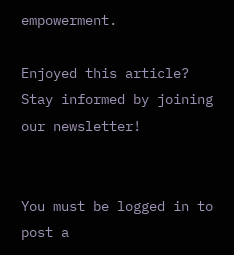empowerment.

Enjoyed this article? Stay informed by joining our newsletter!


You must be logged in to post a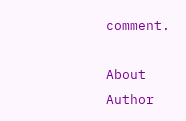comment.

About Author